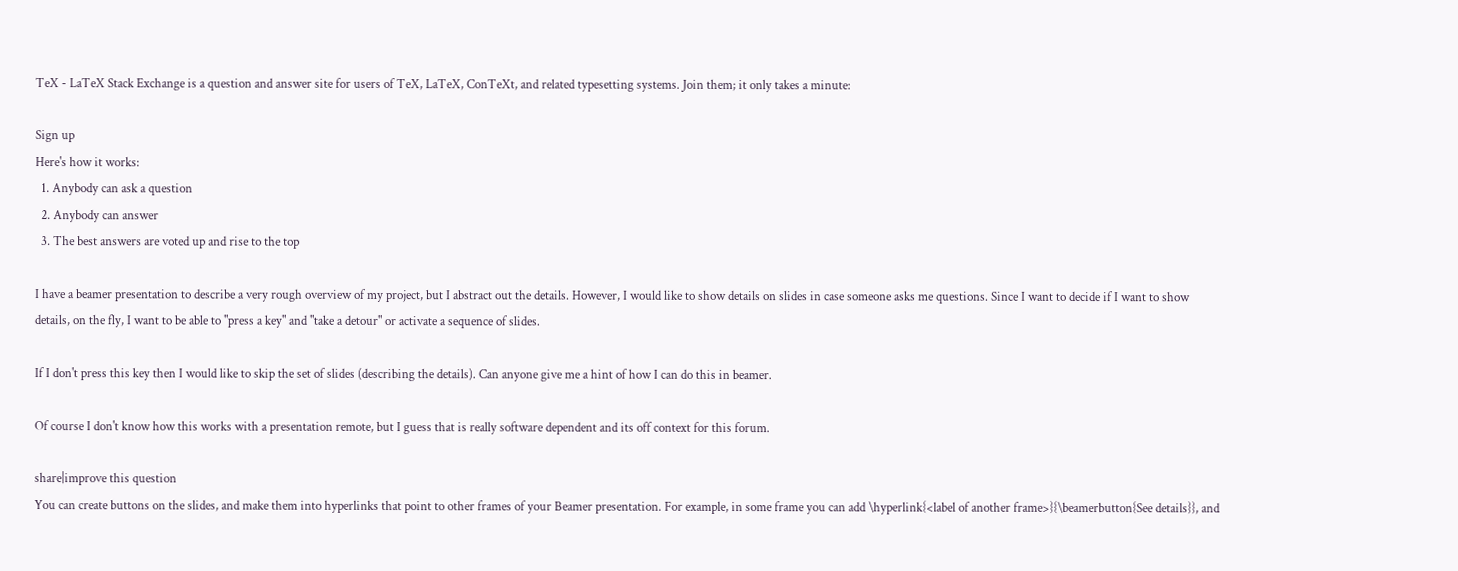TeX - LaTeX Stack Exchange is a question and answer site for users of TeX, LaTeX, ConTeXt, and related typesetting systems. Join them; it only takes a minute:

Sign up
Here's how it works:
  1. Anybody can ask a question
  2. Anybody can answer
  3. The best answers are voted up and rise to the top

I have a beamer presentation to describe a very rough overview of my project, but I abstract out the details. However, I would like to show details on slides in case someone asks me questions. Since I want to decide if I want to show details, on the fly, I want to be able to "press a key" and "take a detour" or activate a sequence of slides.

If I don't press this key then I would like to skip the set of slides (describing the details). Can anyone give me a hint of how I can do this in beamer.

Of course I don't know how this works with a presentation remote, but I guess that is really software dependent and its off context for this forum.

share|improve this question
You can create buttons on the slides, and make them into hyperlinks that point to other frames of your Beamer presentation. For example, in some frame you can add \hyperlink{<label of another frame>}{\beamerbutton{See details}}, and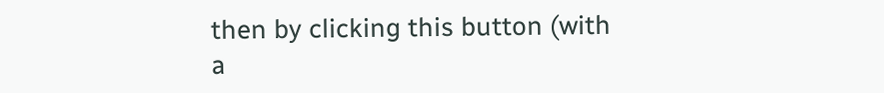then by clicking this button (with a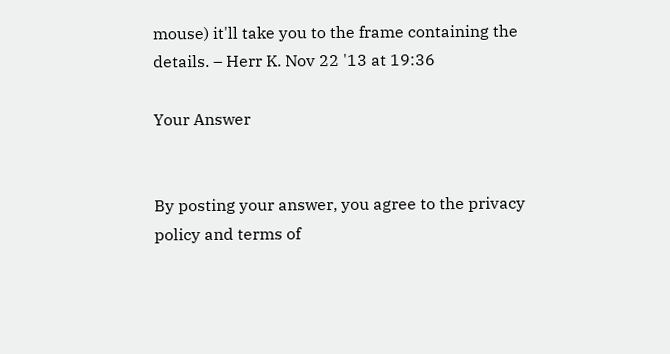mouse) it'll take you to the frame containing the details. – Herr K. Nov 22 '13 at 19:36

Your Answer


By posting your answer, you agree to the privacy policy and terms of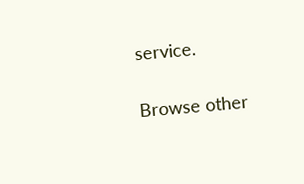service.

Browse other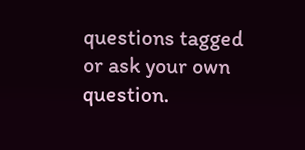questions tagged or ask your own question.